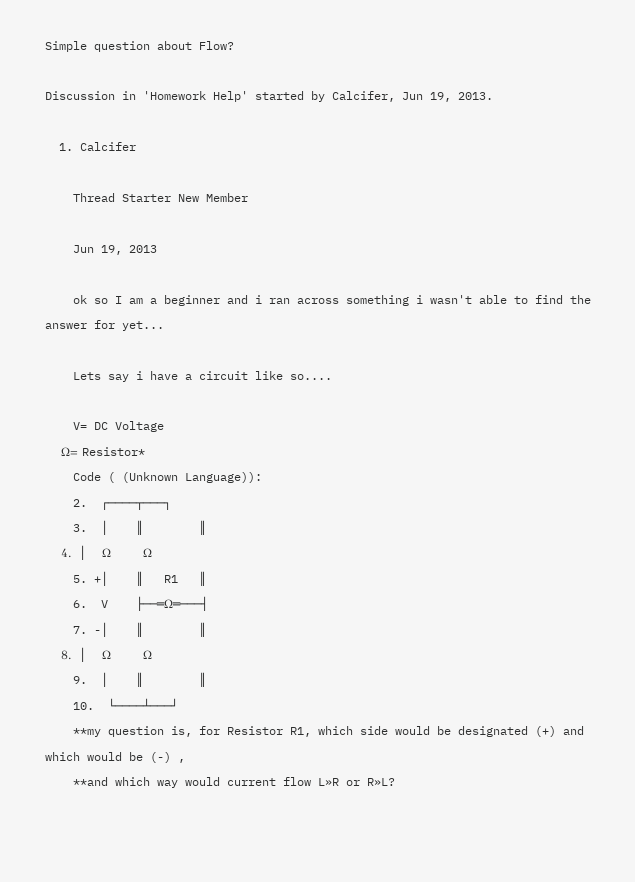Simple question about Flow?

Discussion in 'Homework Help' started by Calcifer, Jun 19, 2013.

  1. Calcifer

    Thread Starter New Member

    Jun 19, 2013

    ok so I am a beginner and i ran across something i wasn't able to find the answer for yet...

    Lets say i have a circuit like so....

    V= DC Voltage
    Ω= Resistor*
    Code ( (Unknown Language)):
    2.  ┌────┬───┐
    3.  │    ║        ║
    4.  │    Ω        Ω
    5. +│    ║   R1   ║
    6.  V    ├──═Ω═───┤
    7. -│    ║        ║
    8.  │    Ω        Ω
    9.  │    ║        ║
    10.  └────┴───┘
    **my question is, for Resistor R1, which side would be designated (+) and which would be (-) ,
    **and which way would current flow L»R or R»L?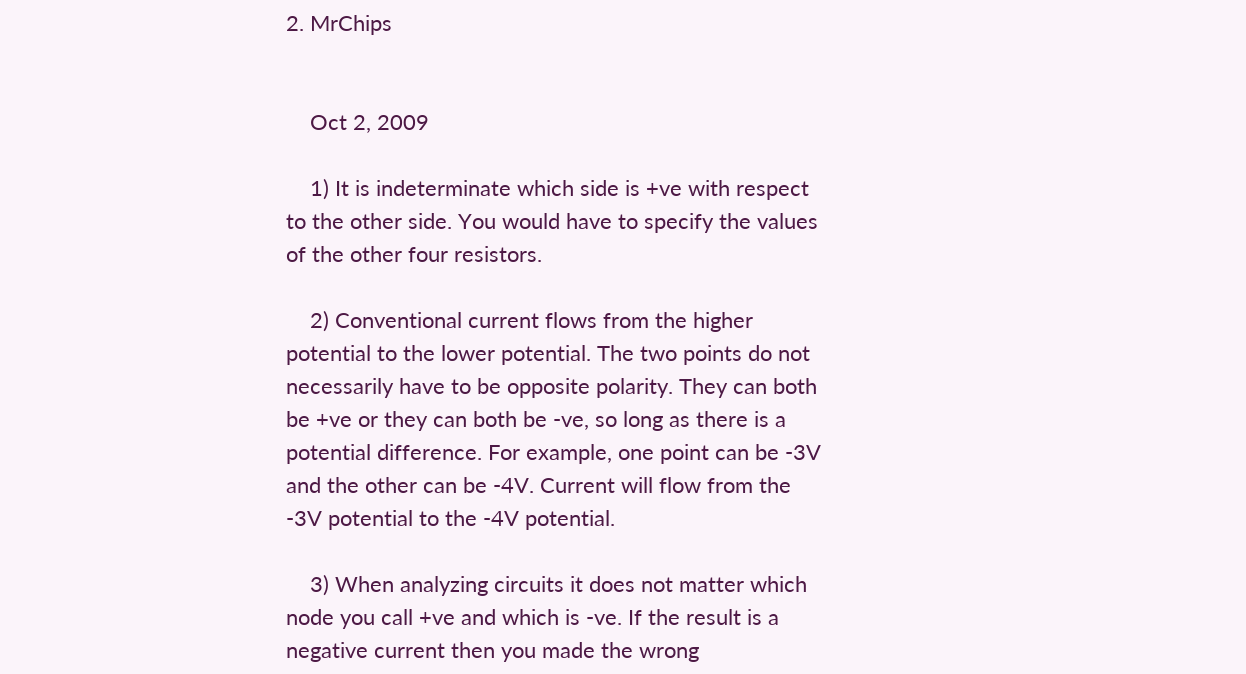2. MrChips


    Oct 2, 2009

    1) It is indeterminate which side is +ve with respect to the other side. You would have to specify the values of the other four resistors.

    2) Conventional current flows from the higher potential to the lower potential. The two points do not necessarily have to be opposite polarity. They can both be +ve or they can both be -ve, so long as there is a potential difference. For example, one point can be -3V and the other can be -4V. Current will flow from the -3V potential to the -4V potential.

    3) When analyzing circuits it does not matter which node you call +ve and which is -ve. If the result is a negative current then you made the wrong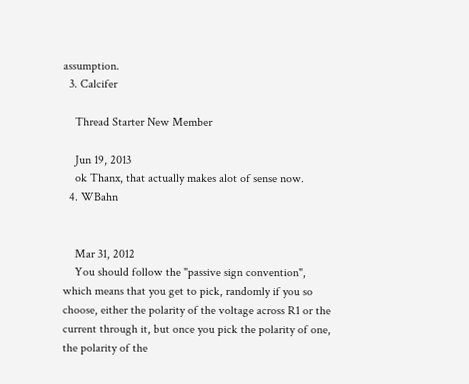assumption.
  3. Calcifer

    Thread Starter New Member

    Jun 19, 2013
    ok Thanx, that actually makes alot of sense now.
  4. WBahn


    Mar 31, 2012
    You should follow the "passive sign convention", which means that you get to pick, randomly if you so choose, either the polarity of the voltage across R1 or the current through it, but once you pick the polarity of one, the polarity of the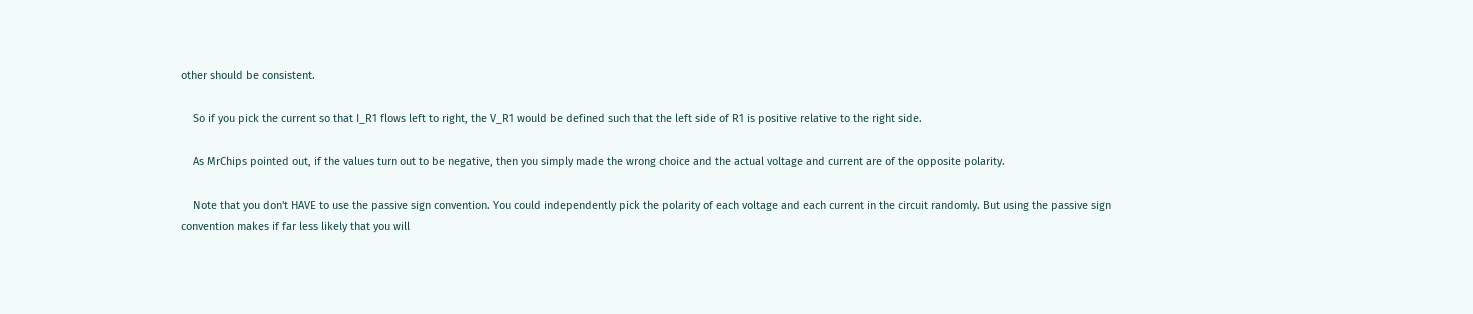other should be consistent.

    So if you pick the current so that I_R1 flows left to right, the V_R1 would be defined such that the left side of R1 is positive relative to the right side.

    As MrChips pointed out, if the values turn out to be negative, then you simply made the wrong choice and the actual voltage and current are of the opposite polarity.

    Note that you don't HAVE to use the passive sign convention. You could independently pick the polarity of each voltage and each current in the circuit randomly. But using the passive sign convention makes if far less likely that you will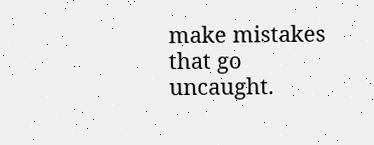make mistakes that go uncaught.